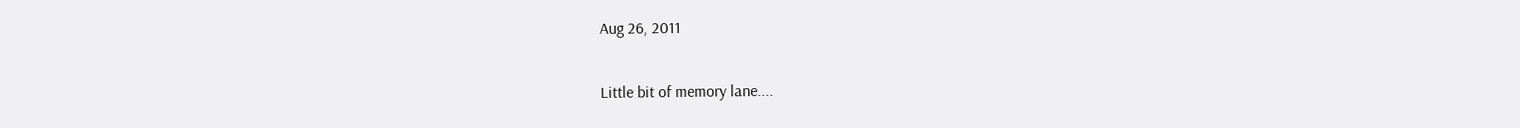Aug 26, 2011

Little bit of memory lane....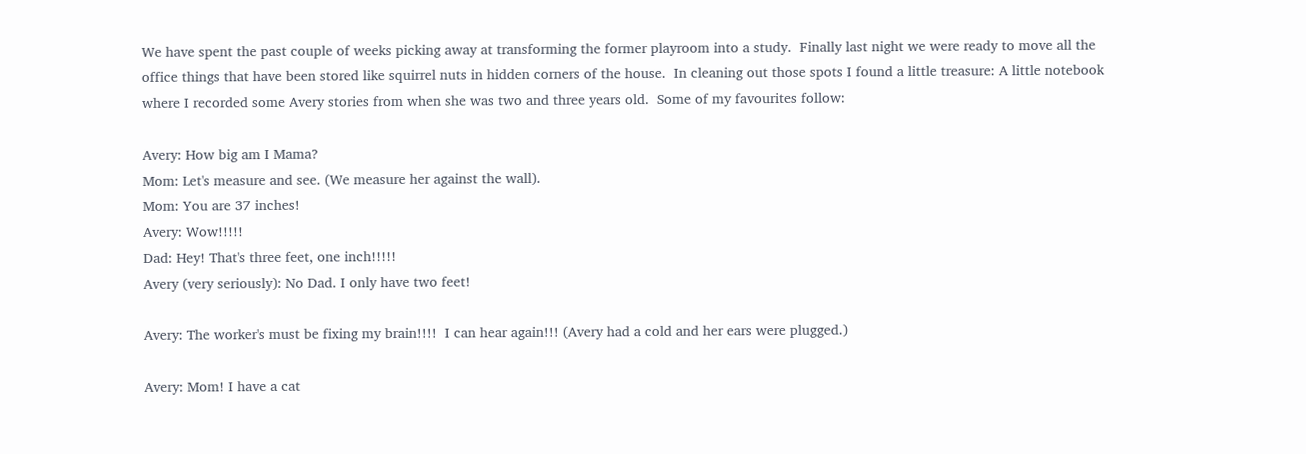We have spent the past couple of weeks picking away at transforming the former playroom into a study.  Finally last night we were ready to move all the office things that have been stored like squirrel nuts in hidden corners of the house.  In cleaning out those spots I found a little treasure: A little notebook where I recorded some Avery stories from when she was two and three years old.  Some of my favourites follow:

Avery: How big am I Mama?
Mom: Let's measure and see. (We measure her against the wall).
Mom: You are 37 inches!
Avery: Wow!!!!!
Dad: Hey! That's three feet, one inch!!!!!
Avery (very seriously): No Dad. I only have two feet!

Avery: The worker's must be fixing my brain!!!!  I can hear again!!! (Avery had a cold and her ears were plugged.)

Avery: Mom! I have a cat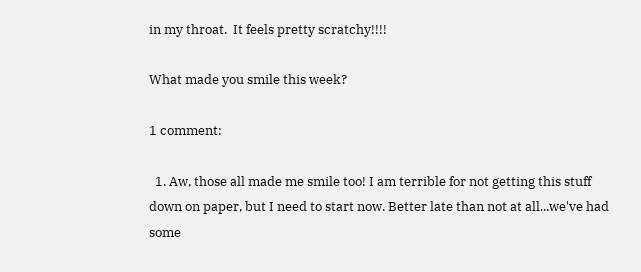in my throat.  It feels pretty scratchy!!!!

What made you smile this week?

1 comment:

  1. Aw, those all made me smile too! I am terrible for not getting this stuff down on paper, but I need to start now. Better late than not at all...we've had some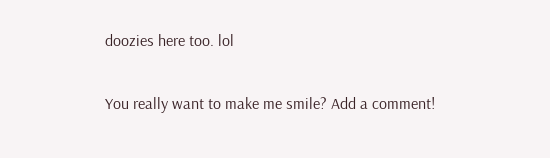doozies here too. lol


You really want to make me smile? Add a comment!